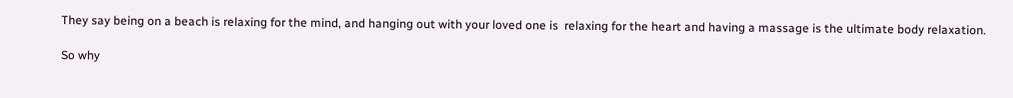They say being on a beach is relaxing for the mind, and hanging out with your loved one is  relaxing for the heart and having a massage is the ultimate body relaxation.

So why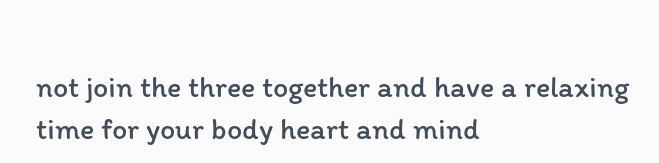not join the three together and have a relaxing time for your body heart and mind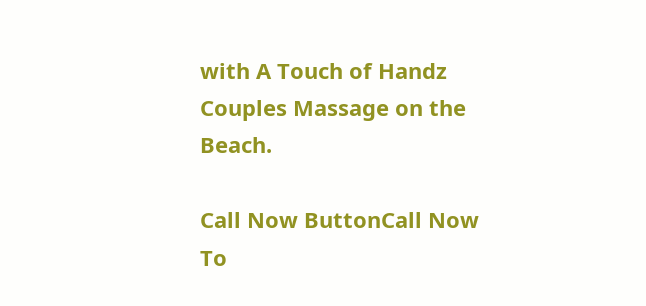with A Touch of Handz Couples Massage on the Beach.

Call Now ButtonCall Now To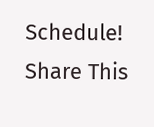Schedule!
Share This